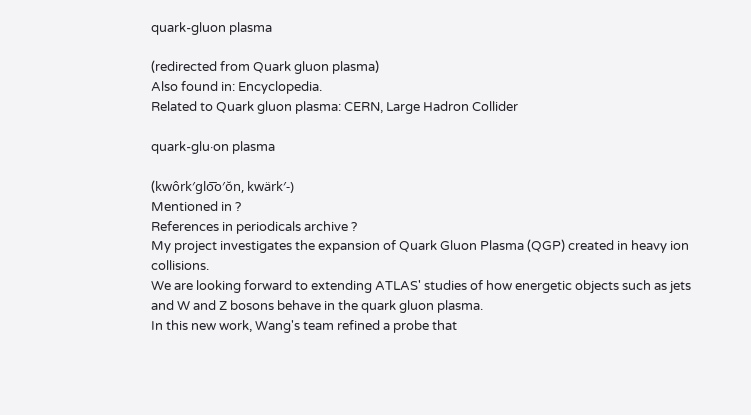quark-gluon plasma

(redirected from Quark gluon plasma)
Also found in: Encyclopedia.
Related to Quark gluon plasma: CERN, Large Hadron Collider

quark-glu·on plasma

(kwôrk′glo͞o′ŏn, kwärk′-)
Mentioned in ?
References in periodicals archive ?
My project investigates the expansion of Quark Gluon Plasma (QGP) created in heavy ion collisions.
We are looking forward to extending ATLAS' studies of how energetic objects such as jets and W and Z bosons behave in the quark gluon plasma.
In this new work, Wang's team refined a probe that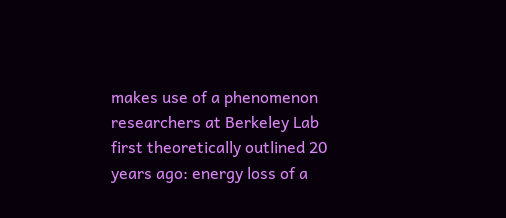makes use of a phenomenon researchers at Berkeley Lab first theoretically outlined 20 years ago: energy loss of a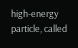high-energy particle, called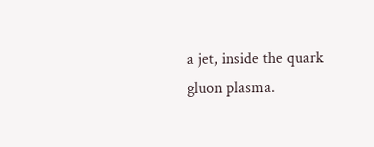a jet, inside the quark gluon plasma.